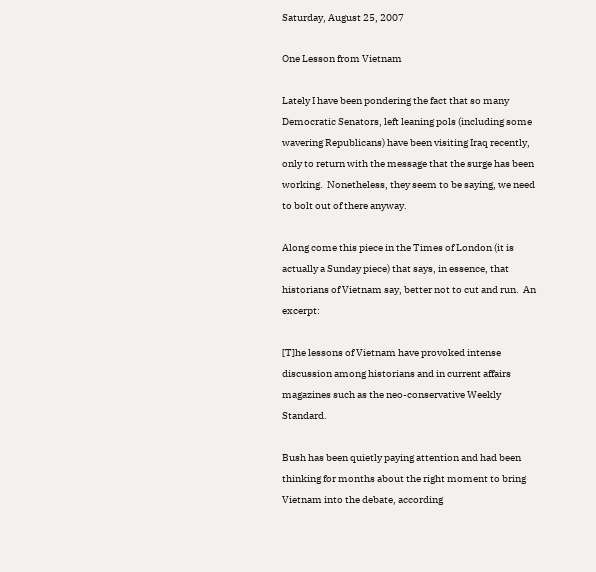Saturday, August 25, 2007

One Lesson from Vietnam

Lately I have been pondering the fact that so many Democratic Senators, left leaning pols (including some wavering Republicans) have been visiting Iraq recently, only to return with the message that the surge has been working.  Nonetheless, they seem to be saying, we need to bolt out of there anyway.

Along come this piece in the Times of London (it is actually a Sunday piece) that says, in essence, that historians of Vietnam say, better not to cut and run.  An excerpt:

[T]he lessons of Vietnam have provoked intense discussion among historians and in current affairs magazines such as the neo-conservative Weekly Standard.

Bush has been quietly paying attention and had been thinking for months about the right moment to bring Vietnam into the debate, according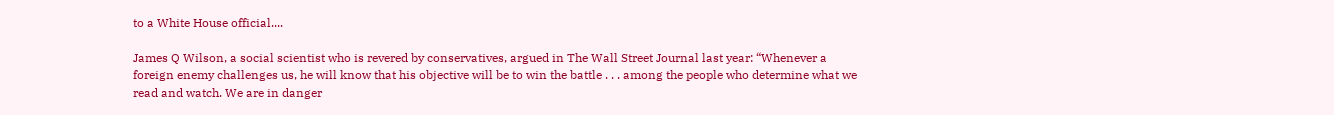to a White House official....

James Q Wilson, a social scientist who is revered by conservatives, argued in The Wall Street Journal last year: “Whenever a foreign enemy challenges us, he will know that his objective will be to win the battle . . . among the people who determine what we read and watch. We are in danger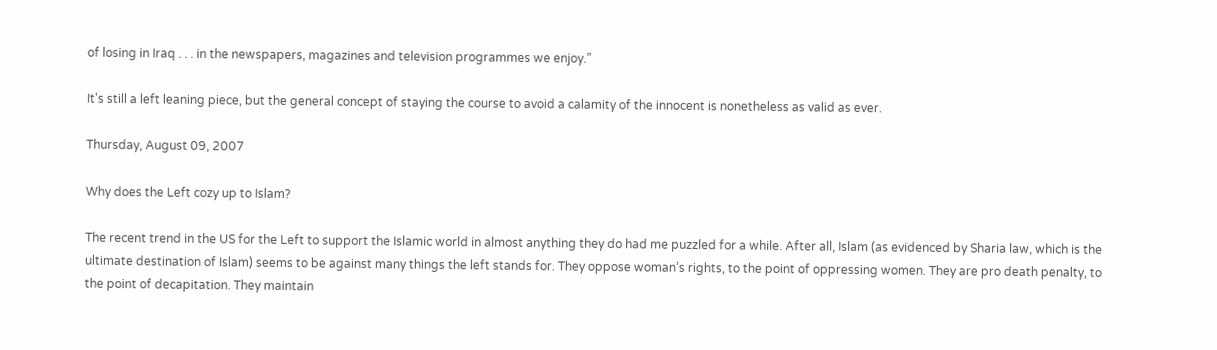of losing in Iraq . . . in the newspapers, magazines and television programmes we enjoy.”

It's still a left leaning piece, but the general concept of staying the course to avoid a calamity of the innocent is nonetheless as valid as ever.

Thursday, August 09, 2007

Why does the Left cozy up to Islam?

The recent trend in the US for the Left to support the Islamic world in almost anything they do had me puzzled for a while. After all, Islam (as evidenced by Sharia law, which is the ultimate destination of Islam) seems to be against many things the left stands for. They oppose woman’s rights, to the point of oppressing women. They are pro death penalty, to the point of decapitation. They maintain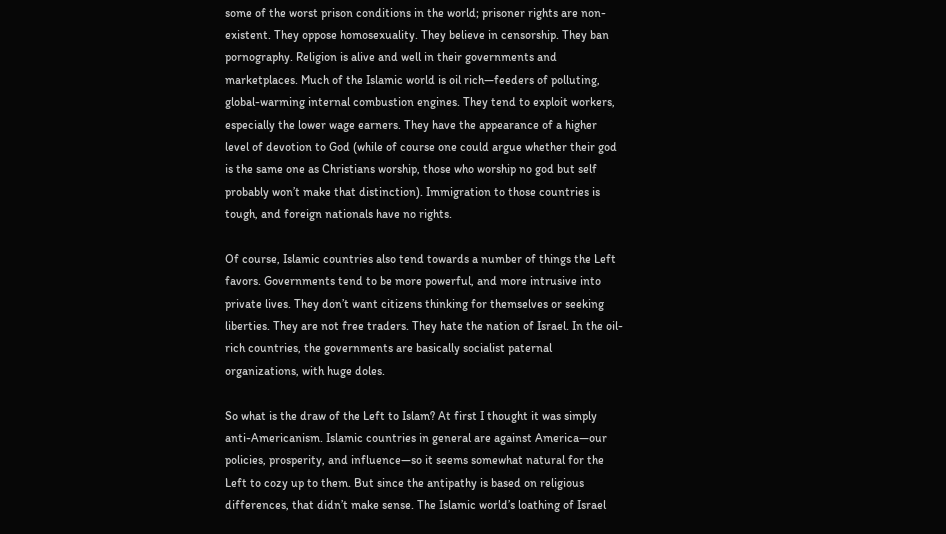some of the worst prison conditions in the world; prisoner rights are non-existent. They oppose homosexuality. They believe in censorship. They ban pornography. Religion is alive and well in their governments and marketplaces. Much of the Islamic world is oil rich—feeders of polluting, global-warming internal combustion engines. They tend to exploit workers, especially the lower wage earners. They have the appearance of a higher level of devotion to God (while of course one could argue whether their god is the same one as Christians worship, those who worship no god but self probably won’t make that distinction). Immigration to those countries is tough, and foreign nationals have no rights.

Of course, Islamic countries also tend towards a number of things the Left favors. Governments tend to be more powerful, and more intrusive into private lives. They don’t want citizens thinking for themselves or seeking liberties. They are not free traders. They hate the nation of Israel. In the oil-rich countries, the governments are basically socialist paternal organizations, with huge doles.

So what is the draw of the Left to Islam? At first I thought it was simply anti-Americanism. Islamic countries in general are against America—our policies, prosperity, and influence—so it seems somewhat natural for the Left to cozy up to them. But since the antipathy is based on religious differences, that didn’t make sense. The Islamic world’s loathing of Israel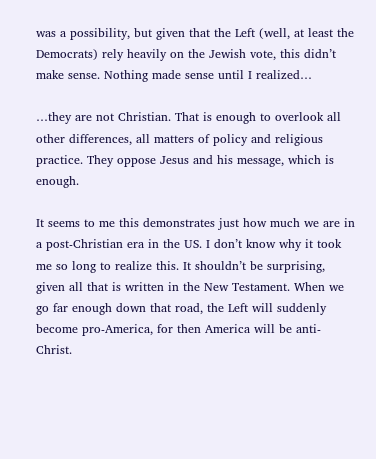was a possibility, but given that the Left (well, at least the Democrats) rely heavily on the Jewish vote, this didn’t make sense. Nothing made sense until I realized…

…they are not Christian. That is enough to overlook all other differences, all matters of policy and religious practice. They oppose Jesus and his message, which is enough.

It seems to me this demonstrates just how much we are in a post-Christian era in the US. I don’t know why it took me so long to realize this. It shouldn’t be surprising, given all that is written in the New Testament. When we go far enough down that road, the Left will suddenly become pro-America, for then America will be anti-Christ.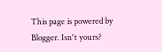This page is powered by Blogger. Isn't yours?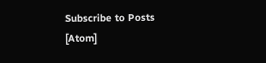Subscribe to Posts [Atom]